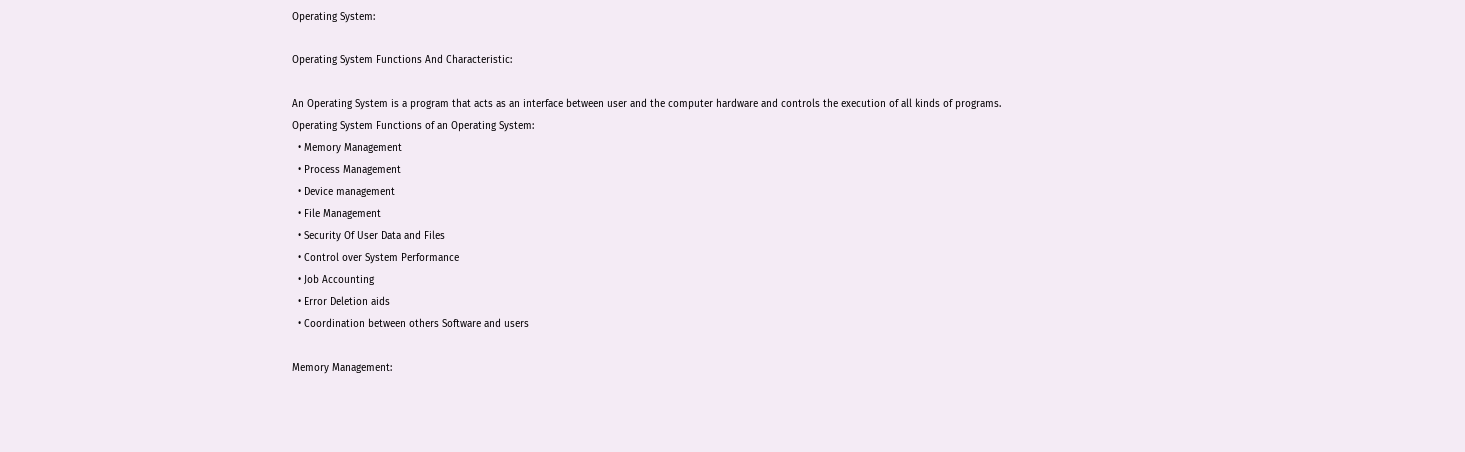Operating System:

Operating System Functions And Characteristic:

An Operating System is a program that acts as an interface between user and the computer hardware and controls the execution of all kinds of programs.
Operating System Functions of an Operating System:
  • Memory Management
  • Process Management
  • Device management
  • File Management
  • Security Of User Data and Files
  • Control over System Performance
  • Job Accounting
  • Error Deletion aids
  • Coordination between others Software and users

Memory Management: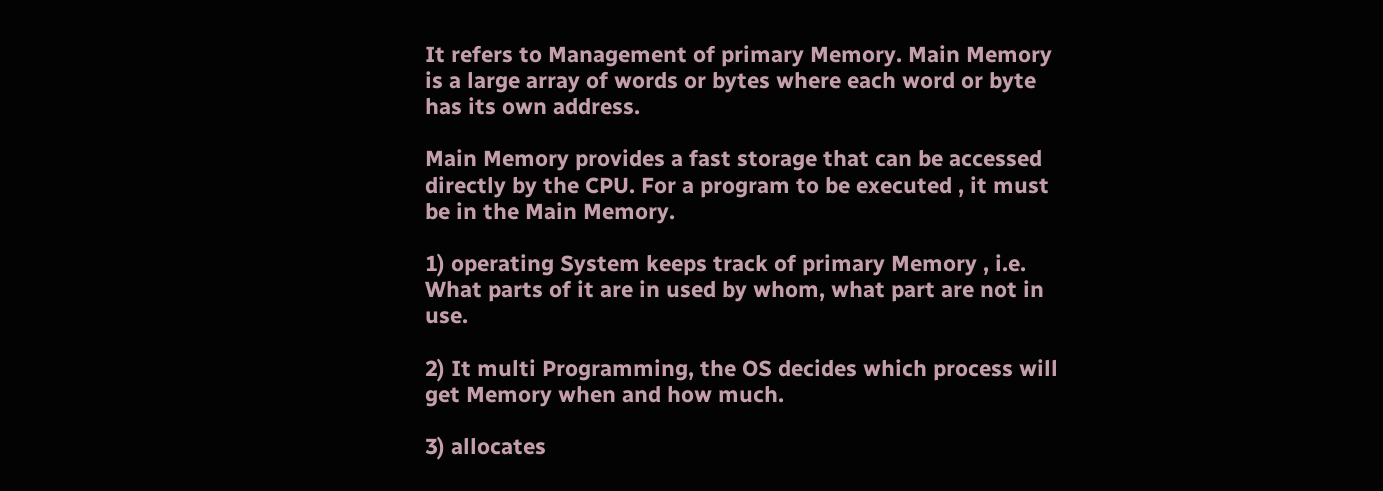It refers to Management of primary Memory. Main Memory is a large array of words or bytes where each word or byte has its own address.

Main Memory provides a fast storage that can be accessed directly by the CPU. For a program to be executed , it must be in the Main Memory.

1) operating System keeps track of primary Memory , i.e. What parts of it are in used by whom, what part are not in use.

2) It multi Programming, the OS decides which process will get Memory when and how much.

3) allocates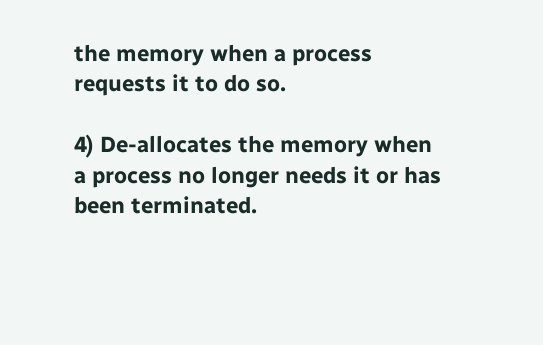the memory when a process requests it to do so.

4) De-allocates the memory when a process no longer needs it or has been terminated.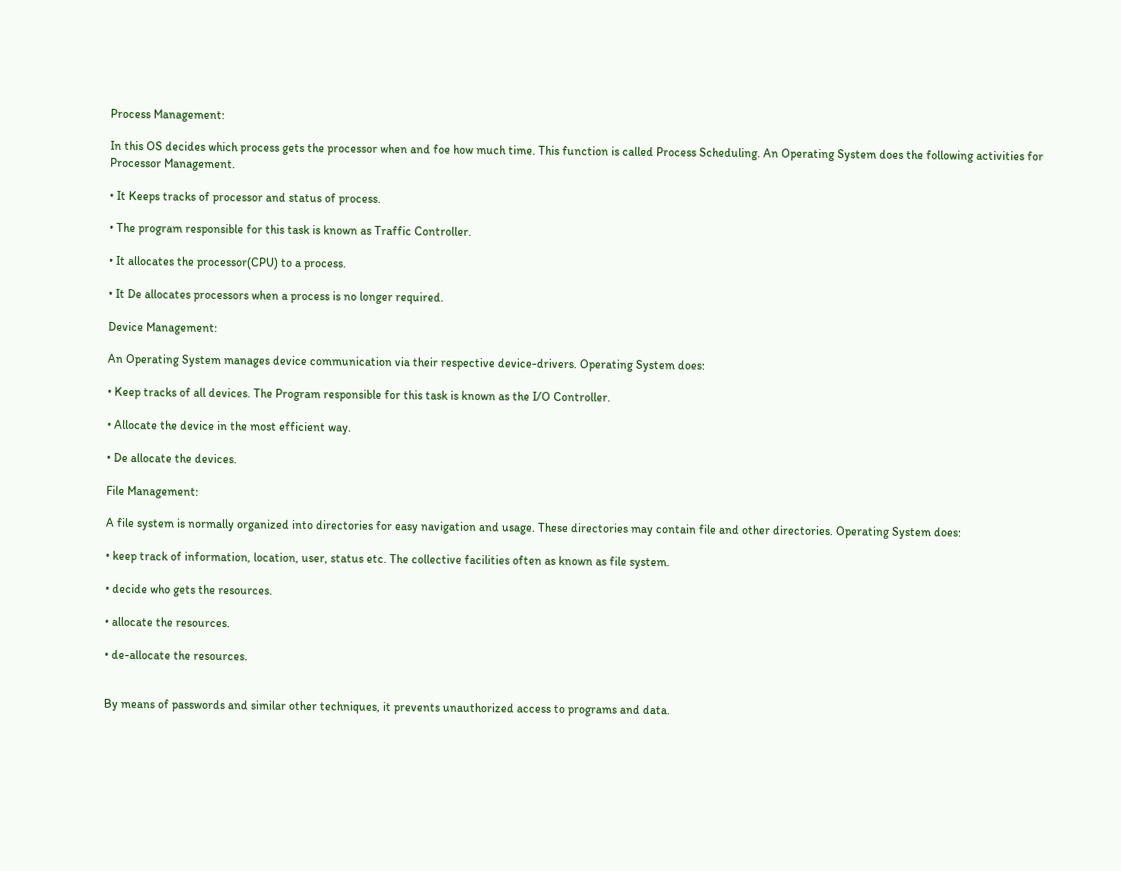Process Management:

In this OS decides which process gets the processor when and foe how much time. This function is called Process Scheduling. An Operating System does the following activities for Processor Management.

• It Keeps tracks of processor and status of process.

• The program responsible for this task is known as Traffic Controller.

• It allocates the processor(CPU) to a process.

• It De allocates processors when a process is no longer required.

Device Management:

An Operating System manages device communication via their respective device-drivers. Operating System does:

• Keep tracks of all devices. The Program responsible for this task is known as the I/O Controller.

• Allocate the device in the most efficient way.

• De allocate the devices.

File Management:

A file system is normally organized into directories for easy navigation and usage. These directories may contain file and other directories. Operating System does:

• keep track of information, location, user, status etc. The collective facilities often as known as file system.

• decide who gets the resources.

• allocate the resources.

• de-allocate the resources.


By means of passwords and similar other techniques, it prevents unauthorized access to programs and data.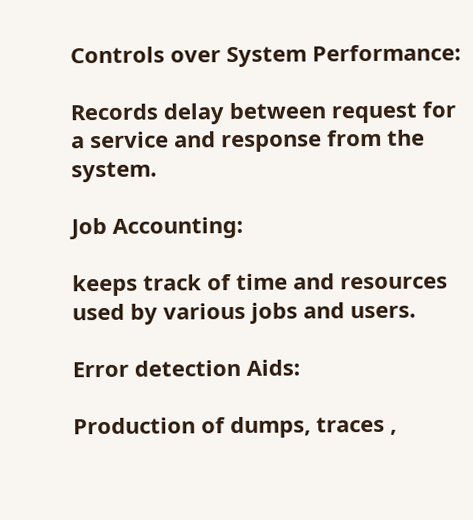Controls over System Performance:

Records delay between request for a service and response from the system.

Job Accounting:

keeps track of time and resources used by various jobs and users.

Error detection Aids:

Production of dumps, traces ,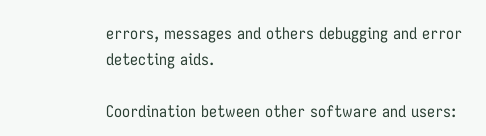errors, messages and others debugging and error detecting aids.

Coordination between other software and users: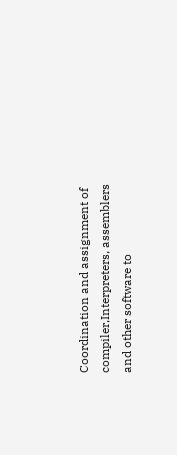Coordination and assignment of compiler,Interpreters, assemblers and other software to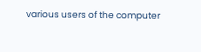various users of the computer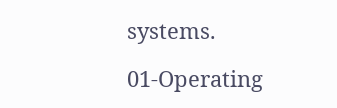systems.

01-Operating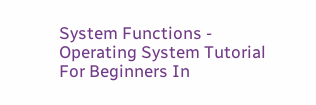System Functions - Operating System Tutorial For Beginners In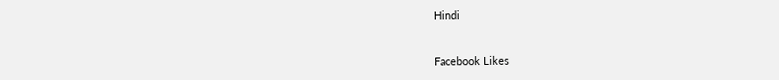Hindi


Facebook Likes